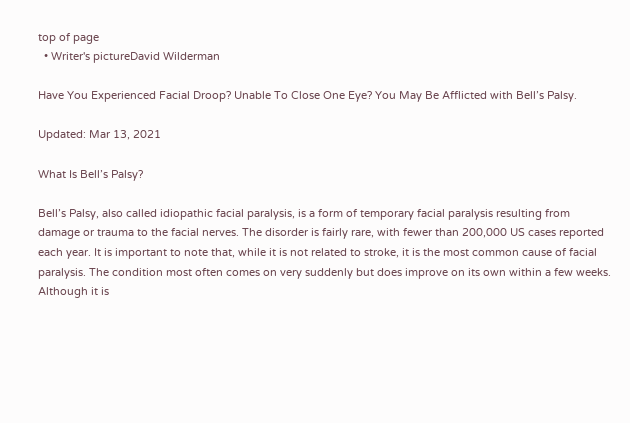top of page
  • Writer's pictureDavid Wilderman

Have You Experienced Facial Droop? Unable To Close One Eye? You May Be Afflicted with Bell’s Palsy.

Updated: Mar 13, 2021

What Is Bell’s Palsy?

Bell’s Palsy, also called idiopathic facial paralysis, is a form of temporary facial paralysis resulting from damage or trauma to the facial nerves. The disorder is fairly rare, with fewer than 200,000 US cases reported each year. It is important to note that, while it is not related to stroke, it is the most common cause of facial paralysis. The condition most often comes on very suddenly but does improve on its own within a few weeks. Although it is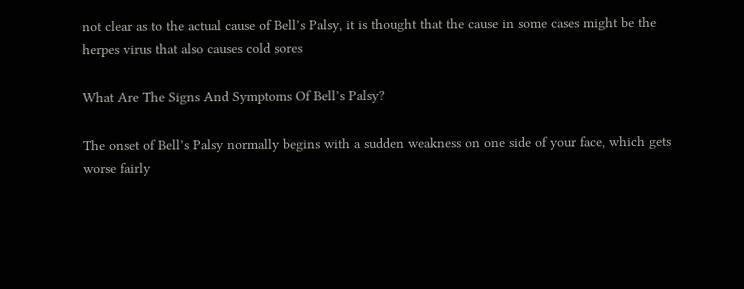not clear as to the actual cause of Bell’s Palsy, it is thought that the cause in some cases might be the herpes virus that also causes cold sores

What Are The Signs And Symptoms Of Bell’s Palsy?

The onset of Bell’s Palsy normally begins with a sudden weakness on one side of your face, which gets worse fairly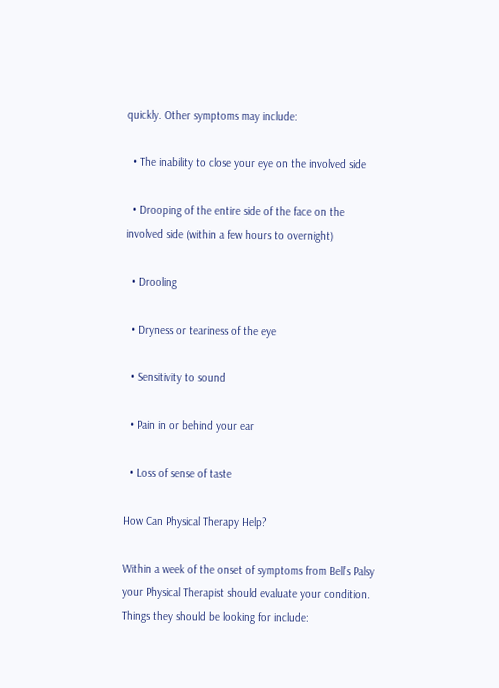quickly. Other symptoms may include:

  • The inability to close your eye on the involved side

  • Drooping of the entire side of the face on the involved side (within a few hours to overnight)

  • Drooling

  • Dryness or teariness of the eye

  • Sensitivity to sound

  • Pain in or behind your ear

  • Loss of sense of taste

How Can Physical Therapy Help?

Within a week of the onset of symptoms from Bell’s Palsy your Physical Therapist should evaluate your condition. Things they should be looking for include: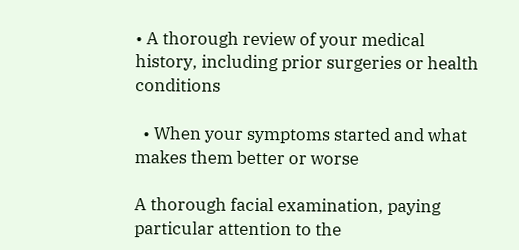• A thorough review of your medical history, including prior surgeries or health conditions

  • When your symptoms started and what makes them better or worse

A thorough facial examination, paying particular attention to the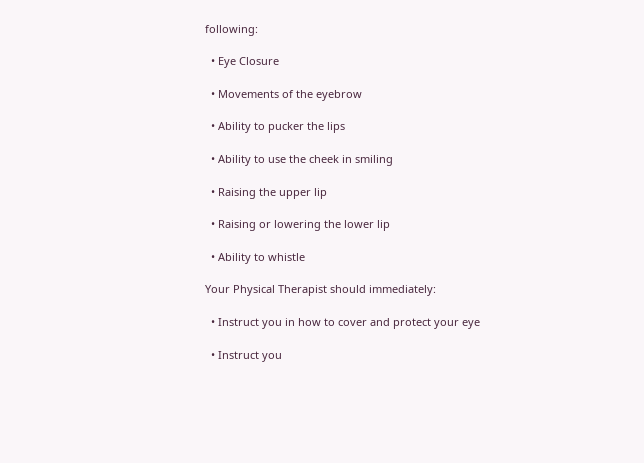following:

  • Eye Closure

  • Movements of the eyebrow

  • Ability to pucker the lips

  • Ability to use the cheek in smiling

  • Raising the upper lip

  • Raising or lowering the lower lip

  • Ability to whistle

Your Physical Therapist should immediately:

  • Instruct you in how to cover and protect your eye

  • Instruct you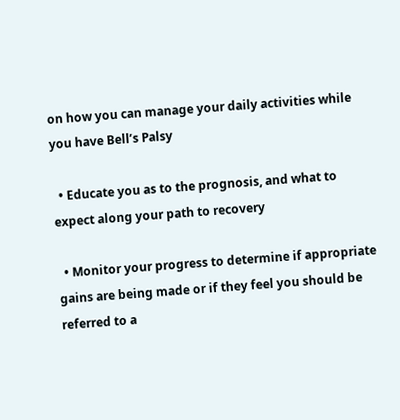on how you can manage your daily activities while you have Bell’s Palsy

  • Educate you as to the prognosis, and what to expect along your path to recovery

  • Monitor your progress to determine if appropriate gains are being made or if they feel you should be referred to a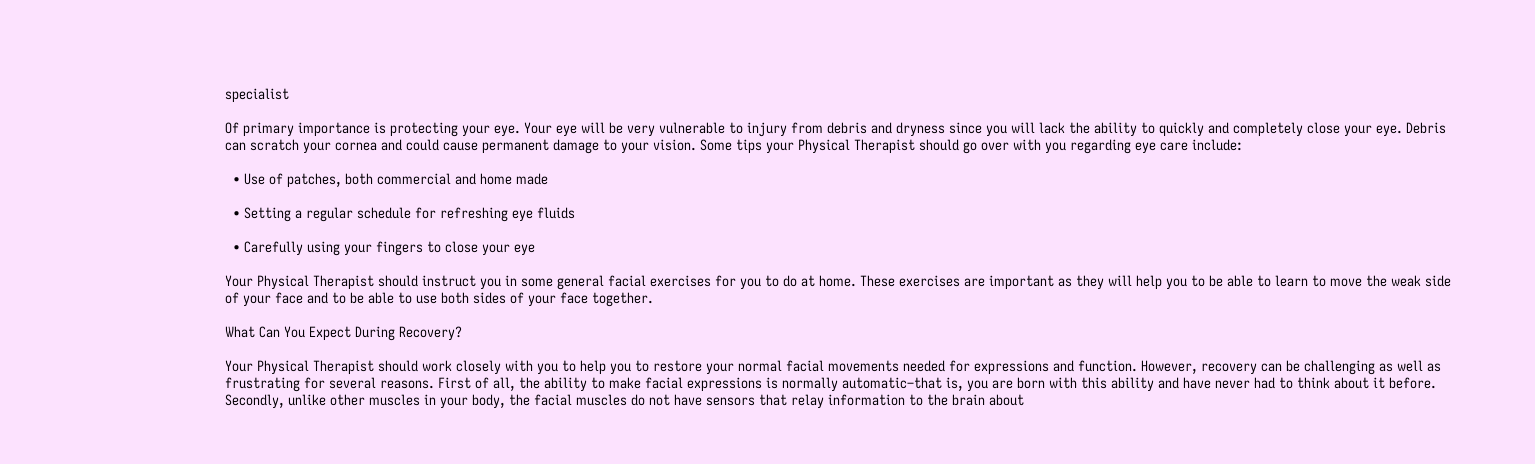specialist

Of primary importance is protecting your eye. Your eye will be very vulnerable to injury from debris and dryness since you will lack the ability to quickly and completely close your eye. Debris can scratch your cornea and could cause permanent damage to your vision. Some tips your Physical Therapist should go over with you regarding eye care include:

  • Use of patches, both commercial and home made

  • Setting a regular schedule for refreshing eye fluids

  • Carefully using your fingers to close your eye

Your Physical Therapist should instruct you in some general facial exercises for you to do at home. These exercises are important as they will help you to be able to learn to move the weak side of your face and to be able to use both sides of your face together.

What Can You Expect During Recovery?

Your Physical Therapist should work closely with you to help you to restore your normal facial movements needed for expressions and function. However, recovery can be challenging as well as frustrating for several reasons. First of all, the ability to make facial expressions is normally automatic–that is, you are born with this ability and have never had to think about it before. Secondly, unlike other muscles in your body, the facial muscles do not have sensors that relay information to the brain about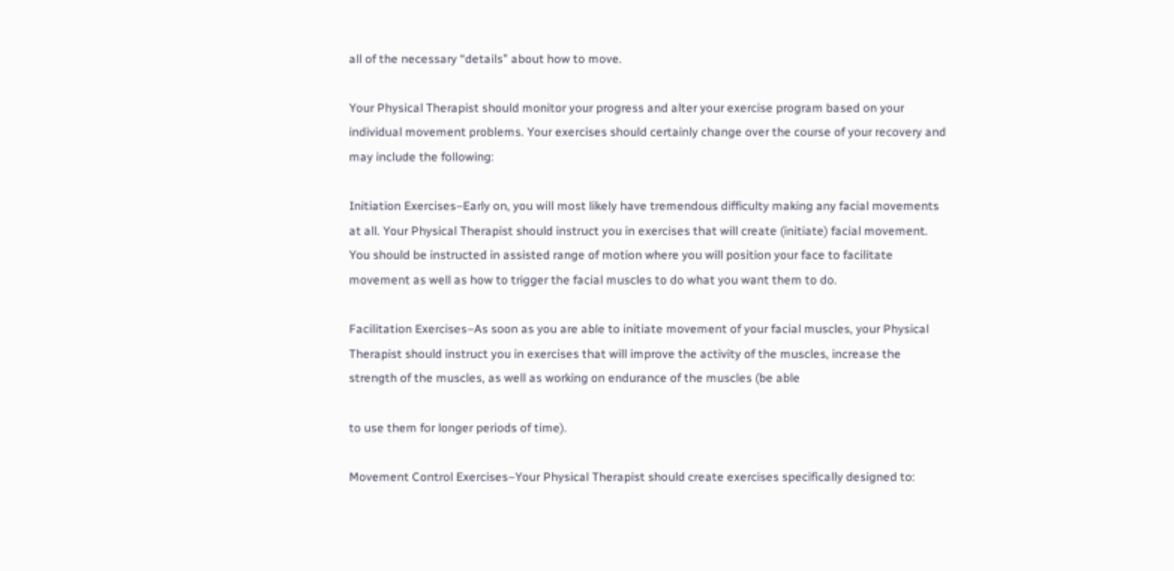all of the necessary “details” about how to move.

Your Physical Therapist should monitor your progress and alter your exercise program based on your individual movement problems. Your exercises should certainly change over the course of your recovery and may include the following:

Initiation Exercises–Early on, you will most likely have tremendous difficulty making any facial movements at all. Your Physical Therapist should instruct you in exercises that will create (initiate) facial movement. You should be instructed in assisted range of motion where you will position your face to facilitate movement as well as how to trigger the facial muscles to do what you want them to do.

Facilitation Exercises–As soon as you are able to initiate movement of your facial muscles, your Physical Therapist should instruct you in exercises that will improve the activity of the muscles, increase the strength of the muscles, as well as working on endurance of the muscles (be able

to use them for longer periods of time).

Movement Control Exercises–Your Physical Therapist should create exercises specifically designed to: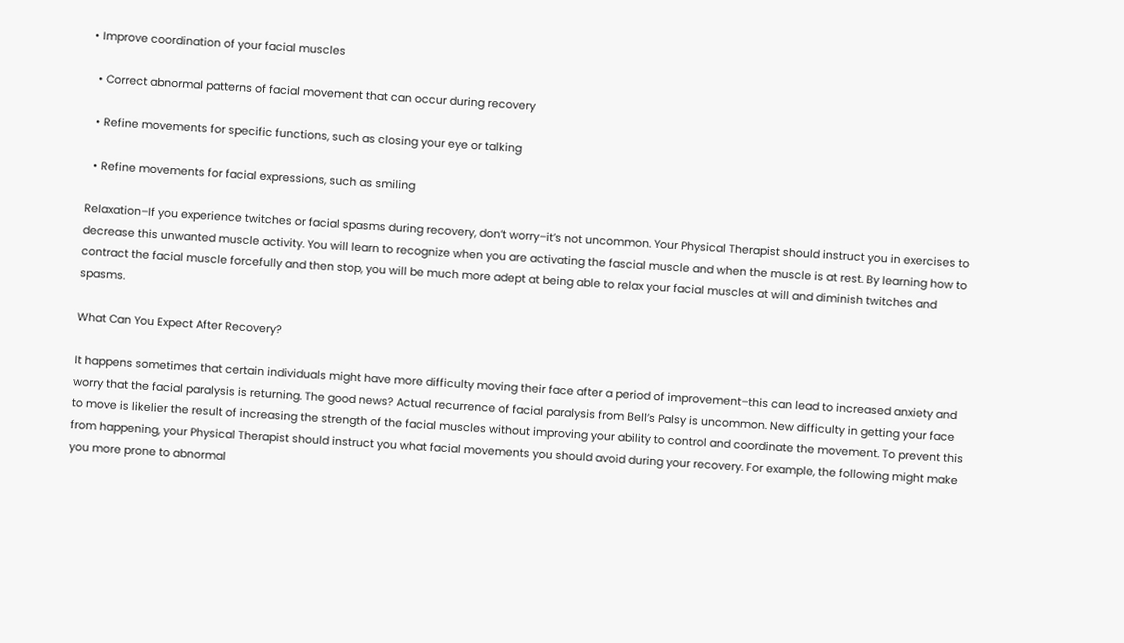• Improve coordination of your facial muscles

  • Correct abnormal patterns of facial movement that can occur during recovery

  • Refine movements for specific functions, such as closing your eye or talking

  • Refine movements for facial expressions, such as smiling

Relaxation–If you experience twitches or facial spasms during recovery, don’t worry–it’s not uncommon. Your Physical Therapist should instruct you in exercises to decrease this unwanted muscle activity. You will learn to recognize when you are activating the fascial muscle and when the muscle is at rest. By learning how to contract the facial muscle forcefully and then stop, you will be much more adept at being able to relax your facial muscles at will and diminish twitches and spasms.

What Can You Expect After Recovery?

It happens sometimes that certain individuals might have more difficulty moving their face after a period of improvement–this can lead to increased anxiety and worry that the facial paralysis is returning. The good news? Actual recurrence of facial paralysis from Bell’s Palsy is uncommon. New difficulty in getting your face to move is likelier the result of increasing the strength of the facial muscles without improving your ability to control and coordinate the movement. To prevent this from happening, your Physical Therapist should instruct you what facial movements you should avoid during your recovery. For example, the following might make you more prone to abnormal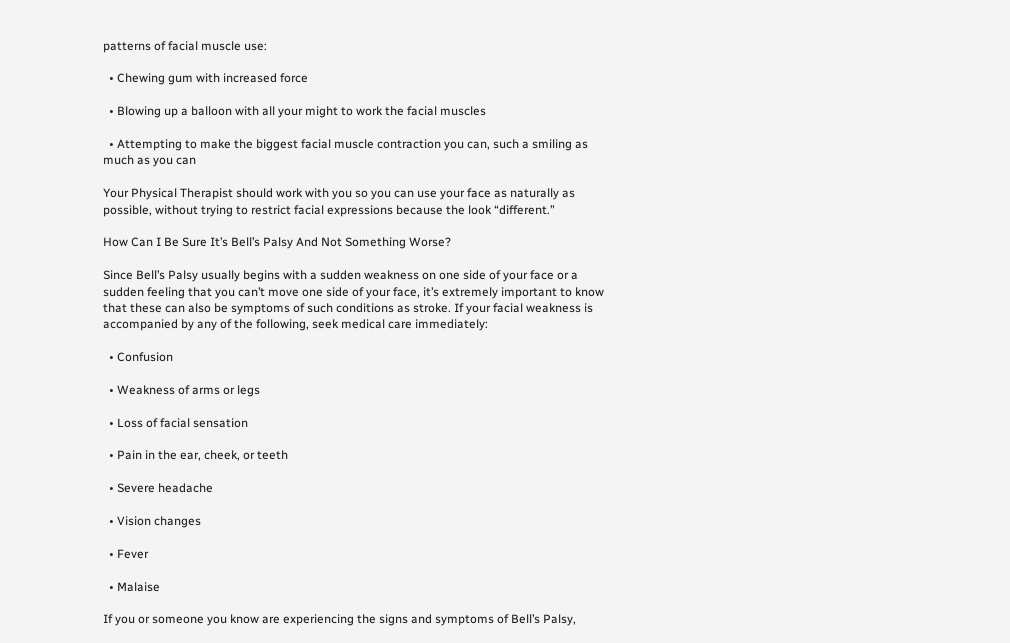patterns of facial muscle use:

  • Chewing gum with increased force

  • Blowing up a balloon with all your might to work the facial muscles

  • Attempting to make the biggest facial muscle contraction you can, such a smiling as much as you can

Your Physical Therapist should work with you so you can use your face as naturally as possible, without trying to restrict facial expressions because the look “different.”

How Can I Be Sure It’s Bell’s Palsy And Not Something Worse?

Since Bell’s Palsy usually begins with a sudden weakness on one side of your face or a sudden feeling that you can’t move one side of your face, it’s extremely important to know that these can also be symptoms of such conditions as stroke. If your facial weakness is accompanied by any of the following, seek medical care immediately:

  • Confusion

  • Weakness of arms or legs

  • Loss of facial sensation

  • Pain in the ear, cheek, or teeth

  • Severe headache

  • Vision changes

  • Fever

  • Malaise

If you or someone you know are experiencing the signs and symptoms of Bell’s Palsy,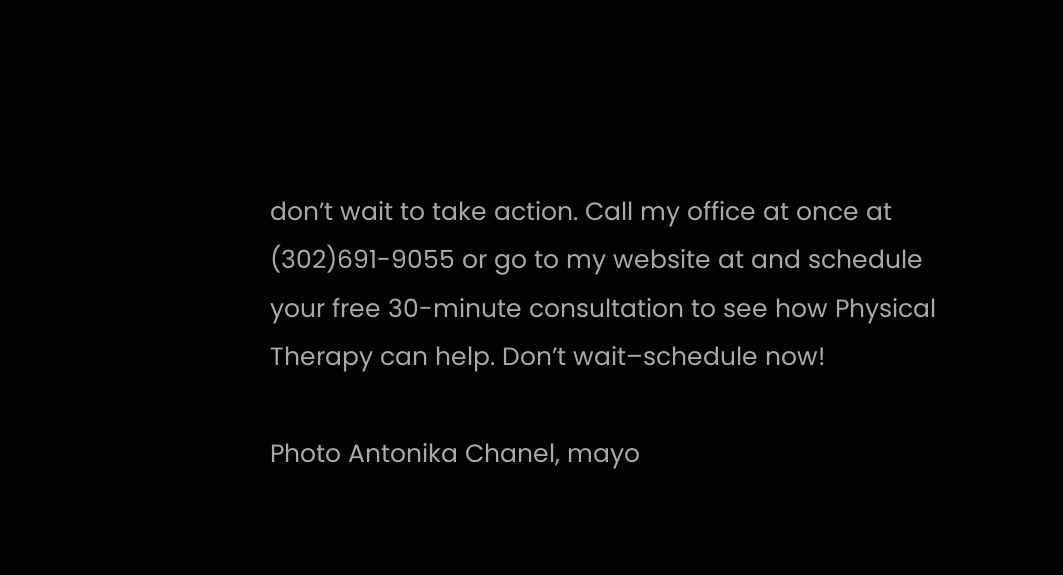don’t wait to take action. Call my office at once at (302)691-9055 or go to my website at and schedule your free 30-minute consultation to see how Physical Therapy can help. Don’t wait–schedule now!

Photo Antonika Chanel, mayo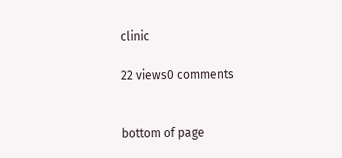clinic

22 views0 comments


bottom of page